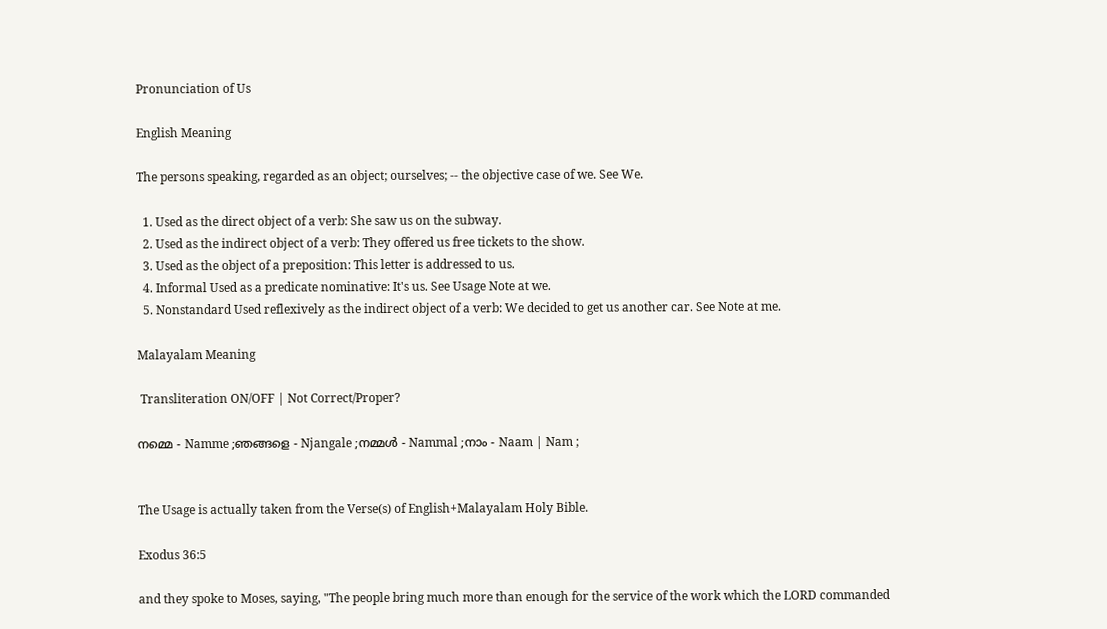Pronunciation of Us

English Meaning

The persons speaking, regarded as an object; ourselves; -- the objective case of we. See We.

  1. Used as the direct object of a verb: She saw us on the subway.
  2. Used as the indirect object of a verb: They offered us free tickets to the show.
  3. Used as the object of a preposition: This letter is addressed to us.
  4. Informal Used as a predicate nominative: It's us. See Usage Note at we.
  5. Nonstandard Used reflexively as the indirect object of a verb: We decided to get us another car. See Note at me.

Malayalam Meaning

 Transliteration ON/OFF | Not Correct/Proper?

നമ്മെ - Namme ;ഞങ്ങളെ - Njangale ;നമ്മൾ - Nammal ;നാം - Naam | Nam ;


The Usage is actually taken from the Verse(s) of English+Malayalam Holy Bible.

Exodus 36:5

and they spoke to Moses, saying, "The people bring much more than enough for the service of the work which the LORD commanded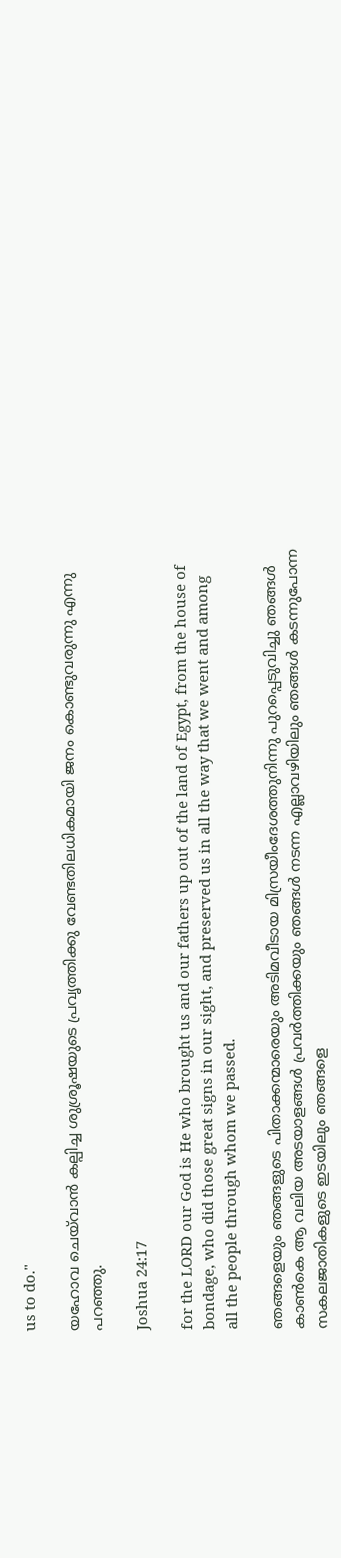us to do."

യഹോവ ചെയ്‍വാൻ കല്പിച്ച ശുശ്രൂഷയുടെ പ്രവൃത്തിക്കു വേണ്ടതിലധികമായി ജനം കൊണ്ടുവരുന്നു എന്നു പറഞ്ഞു.

Joshua 24:17

for the LORD our God is He who brought us and our fathers up out of the land of Egypt, from the house of bondage, who did those great signs in our sight, and preserved us in all the way that we went and among all the people through whom we passed.

ഞങ്ങളെയും ഞങ്ങളുടെ പിതാക്കന്മാരെയും അടിമവീടായ മിസ്രയീംദേശത്തുനിന്നു പുറപ്പെടുവിച്ചു ഞങ്ങൾ കാൺകെ ആ വലിയ അടയാളങ്ങൾ പ്രവർത്തിക്കയും ഞങ്ങൾ നടന്ന എല്ലാവഴിയിലും ഞങ്ങൾ കടന്നുപോന്ന സകലജാതികളുടെ ഇടയിലും ഞങ്ങളെ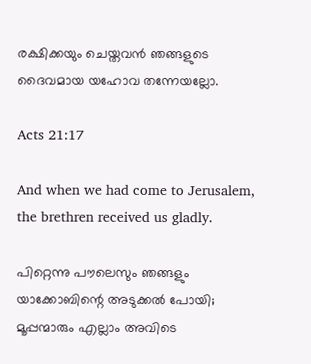രക്ഷിക്കയും ചെയ്തവൻ ഞങ്ങളുടെ ദൈവമായ യഹോവ തന്നേയല്ലോ.

Acts 21:17

And when we had come to Jerusalem, the brethren received us gladly.

പിറ്റെന്നു പൗലെസും ഞങ്ങളും യാക്കോബിന്റെ അടുക്കൽ പോയി; മൂപ്പന്മാരും എല്ലാം അവിടെ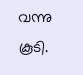വന്നു കൂടി.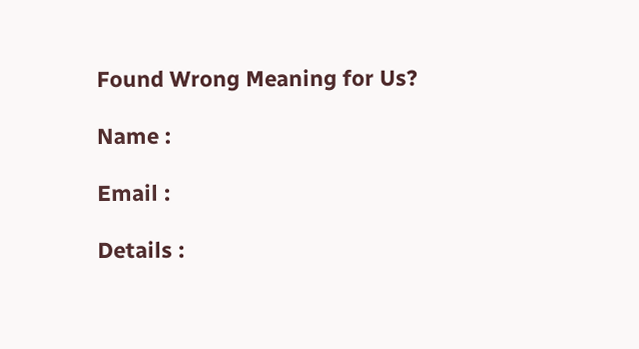Found Wrong Meaning for Us?

Name :

Email :

Details :